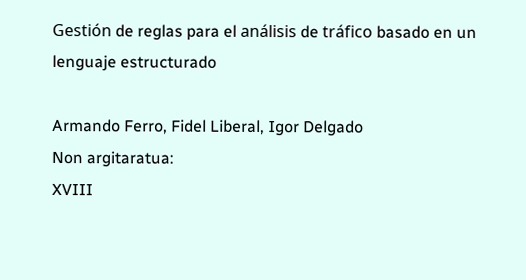Gestión de reglas para el análisis de tráfico basado en un lenguaje estructurado

Armando Ferro, Fidel Liberal, Igor Delgado
Non argitaratua:
XVIII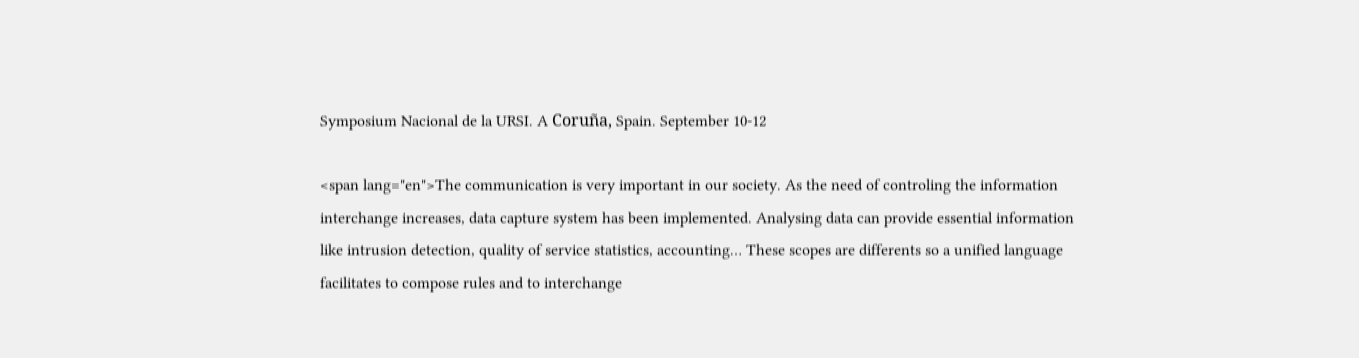Symposium Nacional de la URSI. A Coruña, Spain. September 10-12

<span lang="en">The communication is very important in our society. As the need of controling the information interchange increases, data capture system has been implemented. Analysing data can provide essential information like intrusion detection, quality of service statistics, accounting… These scopes are differents so a unified language facilitates to compose rules and to interchange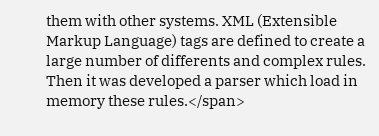them with other systems. XML (Extensible Markup Language) tags are defined to create a large number of differents and complex rules. Then it was developed a parser which load in memory these rules.</span>